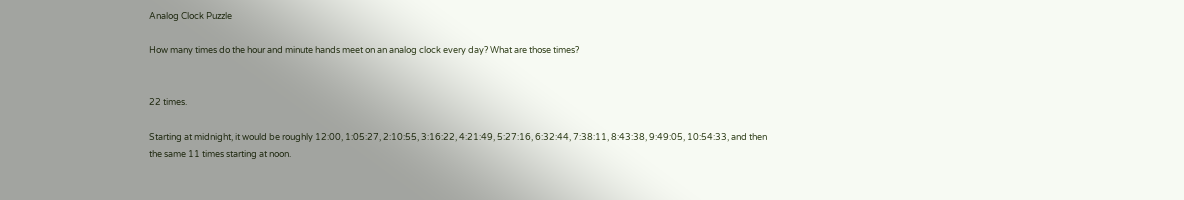Analog Clock Puzzle

How many times do the hour and minute hands meet on an analog clock every day? What are those times?


22 times.

Starting at midnight, it would be roughly 12:00, 1:05:27, 2:10:55, 3:16:22, 4:21:49, 5:27:16, 6:32:44, 7:38:11, 8:43:38, 9:49:05, 10:54:33, and then the same 11 times starting at noon.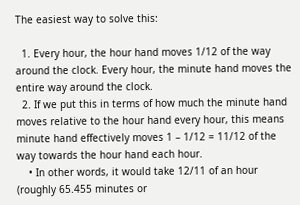The easiest way to solve this:

  1. Every hour, the hour hand moves 1/12 of the way around the clock. Every hour, the minute hand moves the entire way around the clock.
  2. If we put this in terms of how much the minute hand moves relative to the hour hand every hour, this means minute hand effectively moves 1 – 1/12 = 11/12 of the way towards the hour hand each hour.
    • In other words, it would take 12/11 of an hour (roughly 65.455 minutes or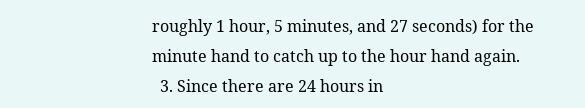roughly 1 hour, 5 minutes, and 27 seconds) for the minute hand to catch up to the hour hand again.
  3. Since there are 24 hours in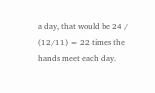a day, that would be 24 / (12/11) = 22 times the hands meet each day.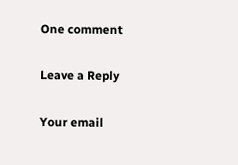One comment

Leave a Reply

Your email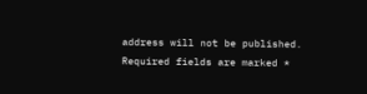address will not be published. Required fields are marked *